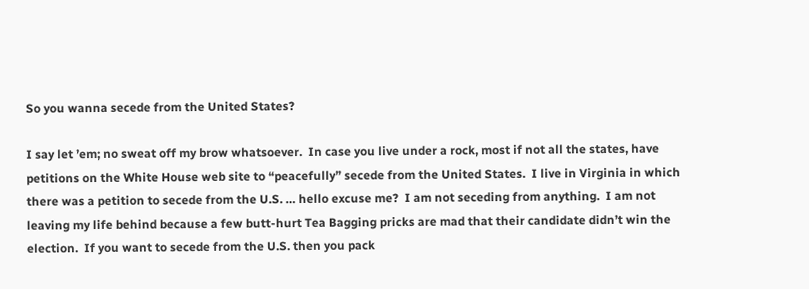So you wanna secede from the United States?

I say let ’em; no sweat off my brow whatsoever.  In case you live under a rock, most if not all the states, have petitions on the White House web site to “peacefully” secede from the United States.  I live in Virginia in which there was a petition to secede from the U.S. … hello excuse me?  I am not seceding from anything.  I am not leaving my life behind because a few butt-hurt Tea Bagging pricks are mad that their candidate didn’t win the election.  If you want to secede from the U.S. then you pack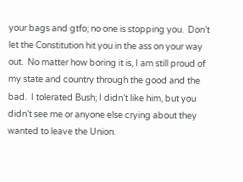your bags and gtfo; no one is stopping you.  Don’t let the Constitution hit you in the ass on your way out.  No matter how boring it is, I am still proud of my state and country through the good and the bad.  I tolerated Bush; I didn’t like him, but you didn’t see me or anyone else crying about they wanted to leave the Union.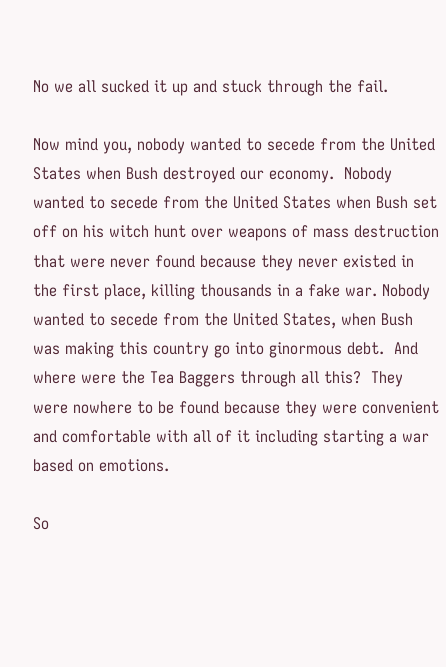No we all sucked it up and stuck through the fail.

Now mind you, nobody wanted to secede from the United States when Bush destroyed our economy.  Nobody wanted to secede from the United States when Bush set off on his witch hunt over weapons of mass destruction that were never found because they never existed in the first place, killing thousands in a fake war. Nobody wanted to secede from the United States, when Bush was making this country go into ginormous debt.  And where were the Tea Baggers through all this?  They were nowhere to be found because they were convenient and comfortable with all of it including starting a war based on emotions.

So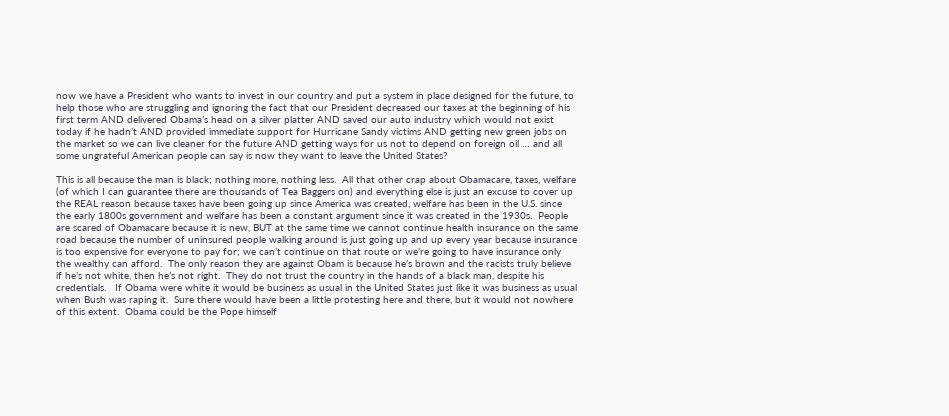now we have a President who wants to invest in our country and put a system in place designed for the future, to help those who are struggling and ignoring the fact that our President decreased our taxes at the beginning of his first term AND delivered Obama’s head on a silver platter AND saved our auto industry which would not exist today if he hadn’t AND provided immediate support for Hurricane Sandy victims AND getting new green jobs on the market so we can live cleaner for the future AND getting ways for us not to depend on foreign oil … and all some ungrateful American people can say is now they want to leave the United States?

This is all because the man is black; nothing more, nothing less.  All that other crap about Obamacare, taxes, welfare (of which I can guarantee there are thousands of Tea Baggers on) and everything else is just an excuse to cover up the REAL reason because taxes have been going up since America was created, welfare has been in the U.S. since the early 1800s government and welfare has been a constant argument since it was created in the 1930s.  People are scared of Obamacare because it is new, BUT at the same time we cannot continue health insurance on the same road because the number of uninsured people walking around is just going up and up every year because insurance is too expensive for everyone to pay for; we can’t continue on that route or we’re going to have insurance only the wealthy can afford.  The only reason they are against Obam is because he’s brown and the racists truly believe if he’s not white, then he’s not right.  They do not trust the country in the hands of a black man, despite his credentials.   If Obama were white it would be business as usual in the United States just like it was business as usual when Bush was raping it.  Sure there would have been a little protesting here and there, but it would not nowhere of this extent.  Obama could be the Pope himself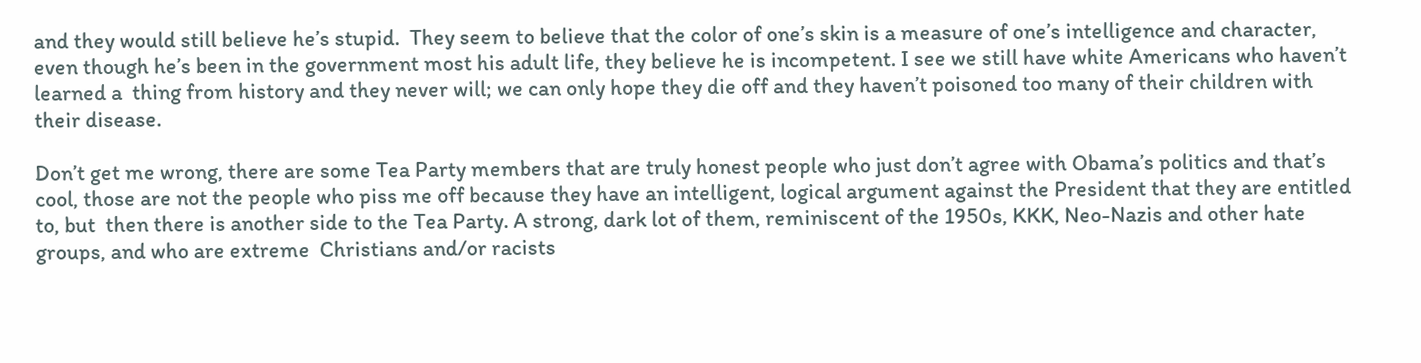and they would still believe he’s stupid.  They seem to believe that the color of one’s skin is a measure of one’s intelligence and character, even though he’s been in the government most his adult life, they believe he is incompetent. I see we still have white Americans who haven’t learned a  thing from history and they never will; we can only hope they die off and they haven’t poisoned too many of their children with their disease.

Don’t get me wrong, there are some Tea Party members that are truly honest people who just don’t agree with Obama’s politics and that’s cool, those are not the people who piss me off because they have an intelligent, logical argument against the President that they are entitled to, but  then there is another side to the Tea Party. A strong, dark lot of them, reminiscent of the 1950s, KKK, Neo-Nazis and other hate groups, and who are extreme  Christians and/or racists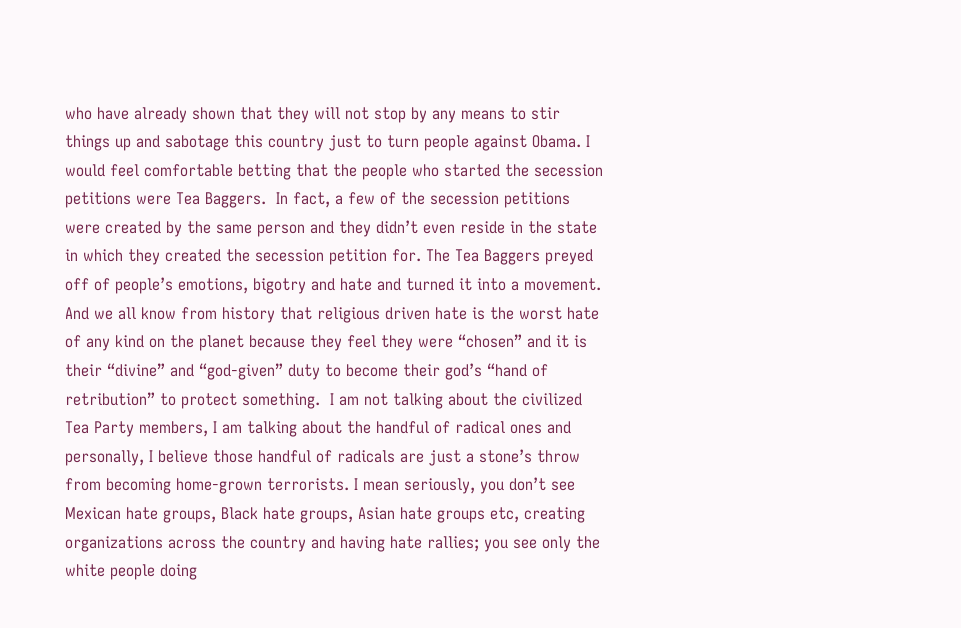who have already shown that they will not stop by any means to stir things up and sabotage this country just to turn people against Obama. I would feel comfortable betting that the people who started the secession petitions were Tea Baggers.  In fact, a few of the secession petitions were created by the same person and they didn’t even reside in the state in which they created the secession petition for. The Tea Baggers preyed off of people’s emotions, bigotry and hate and turned it into a movement.   And we all know from history that religious driven hate is the worst hate of any kind on the planet because they feel they were “chosen” and it is their “divine” and “god-given” duty to become their god’s “hand of retribution” to protect something.  I am not talking about the civilized Tea Party members, I am talking about the handful of radical ones and personally, I believe those handful of radicals are just a stone’s throw from becoming home-grown terrorists. I mean seriously, you don’t see Mexican hate groups, Black hate groups, Asian hate groups etc, creating organizations across the country and having hate rallies; you see only the white people doing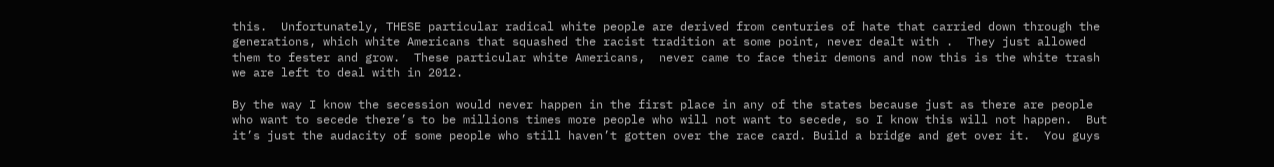this.  Unfortunately, THESE particular radical white people are derived from centuries of hate that carried down through the generations, which white Americans that squashed the racist tradition at some point, never dealt with .  They just allowed them to fester and grow.  These particular white Americans,  never came to face their demons and now this is the white trash we are left to deal with in 2012.

By the way I know the secession would never happen in the first place in any of the states because just as there are people who want to secede there’s to be millions times more people who will not want to secede, so I know this will not happen.  But it’s just the audacity of some people who still haven’t gotten over the race card. Build a bridge and get over it.  You guys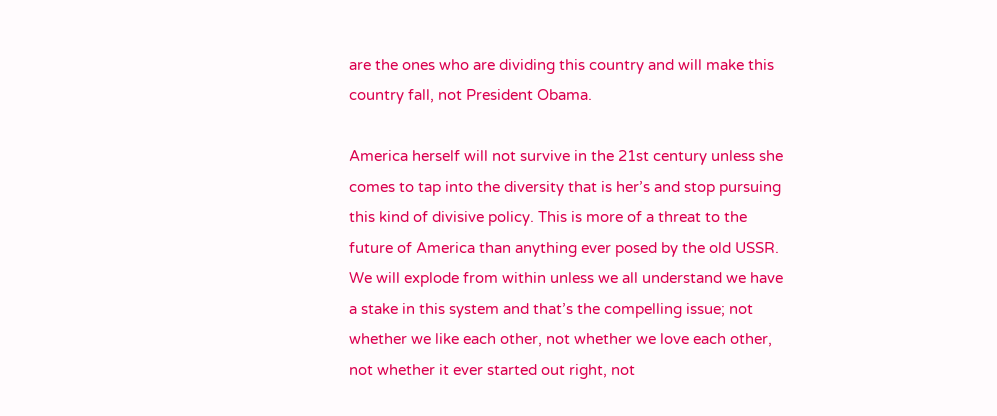are the ones who are dividing this country and will make this country fall, not President Obama.

America herself will not survive in the 21st century unless she comes to tap into the diversity that is her’s and stop pursuing this kind of divisive policy. This is more of a threat to the future of America than anything ever posed by the old USSR. We will explode from within unless we all understand we have a stake in this system and that’s the compelling issue; not whether we like each other, not whether we love each other, not whether it ever started out right, not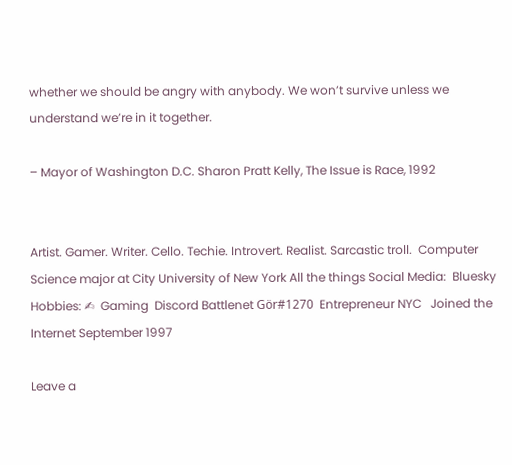whether we should be angry with anybody. We won’t survive unless we understand we’re in it together.

– Mayor of Washington D.C. Sharon Pratt Kelly, The Issue is Race, 1992


Artist. Gamer. Writer. Cello. Techie. Introvert. Realist. Sarcastic troll.  Computer Science major at City University of New York All the things Social Media:  Bluesky   Hobbies: ✍  Gaming  Discord Battlenet Gör#1270  Entrepreneur NYC   Joined the Internet September 1997

Leave a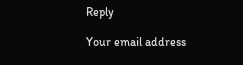Reply

Your email address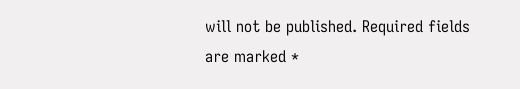will not be published. Required fields are marked *